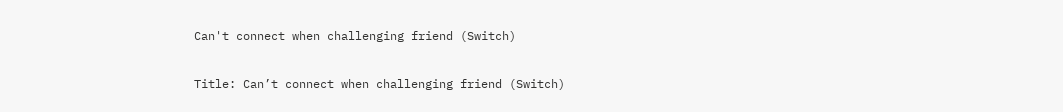Can't connect when challenging friend (Switch)

Title: Can’t connect when challenging friend (Switch)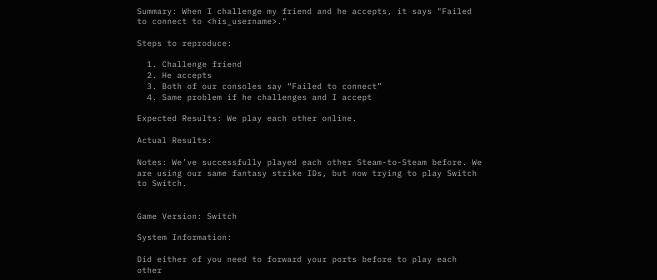Summary: When I challenge my friend and he accepts, it says "Failed to connect to <his_username>."

Steps to reproduce:

  1. Challenge friend
  2. He accepts
  3. Both of our consoles say “Failed to connect”
  4. Same problem if he challenges and I accept

Expected Results: We play each other online.

Actual Results:

Notes: We’ve successfully played each other Steam-to-Steam before. We are using our same fantasy strike IDs, but now trying to play Switch to Switch.


Game Version: Switch

System Information:

Did either of you need to forward your ports before to play each other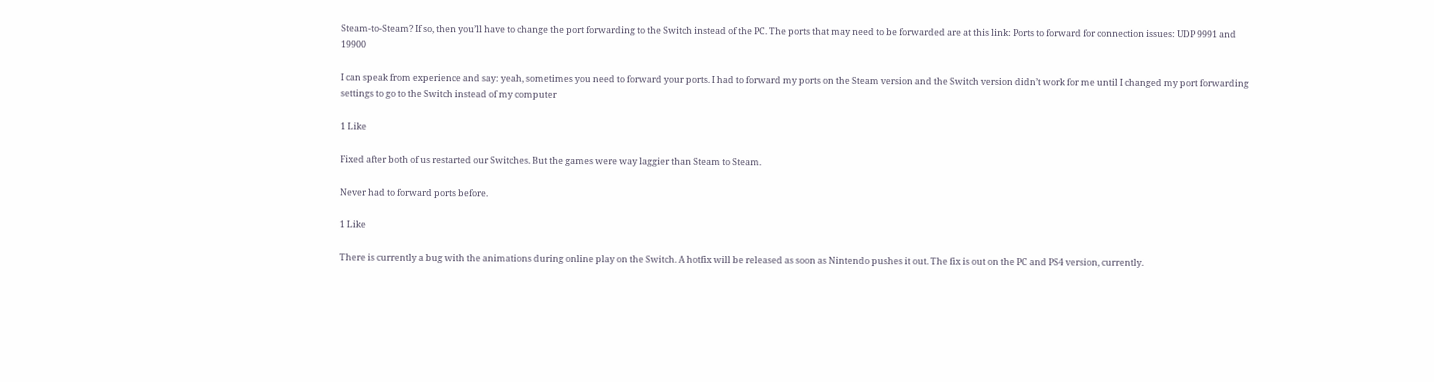Steam-to-Steam? If so, then you’ll have to change the port forwarding to the Switch instead of the PC. The ports that may need to be forwarded are at this link: Ports to forward for connection issues: UDP 9991 and 19900

I can speak from experience and say: yeah, sometimes you need to forward your ports. I had to forward my ports on the Steam version and the Switch version didn’t work for me until I changed my port forwarding settings to go to the Switch instead of my computer

1 Like

Fixed after both of us restarted our Switches. But the games were way laggier than Steam to Steam.

Never had to forward ports before.

1 Like

There is currently a bug with the animations during online play on the Switch. A hotfix will be released as soon as Nintendo pushes it out. The fix is out on the PC and PS4 version, currently.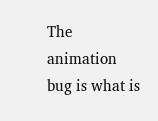The animation bug is what is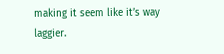making it seem like it’s way laggier.